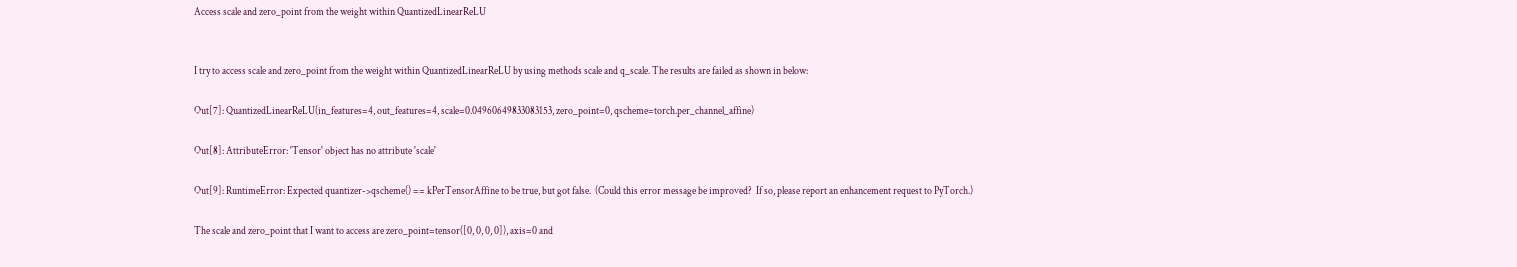Access scale and zero_point from the weight within QuantizedLinearReLU


I try to access scale and zero_point from the weight within QuantizedLinearReLU by using methods scale and q_scale. The results are failed as shown in below:

Out[7]: QuantizedLinearReLU(in_features=4, out_features=4, scale=0.04960649833083153, zero_point=0, qscheme=torch.per_channel_affine)

Out[8]: AttributeError: 'Tensor' object has no attribute 'scale'

Out[9]: RuntimeError: Expected quantizer->qscheme() == kPerTensorAffine to be true, but got false.  (Could this error message be improved?  If so, please report an enhancement request to PyTorch.)

The scale and zero_point that I want to access are zero_point=tensor([0, 0, 0, 0]), axis=0 and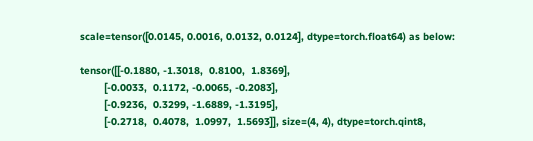scale=tensor([0.0145, 0.0016, 0.0132, 0.0124], dtype=torch.float64) as below:

tensor([[-0.1880, -1.3018,  0.8100,  1.8369],
        [-0.0033,  0.1172, -0.0065, -0.2083],
        [-0.9236,  0.3299, -1.6889, -1.3195],
        [-0.2718,  0.4078,  1.0997,  1.5693]], size=(4, 4), dtype=torch.qint8,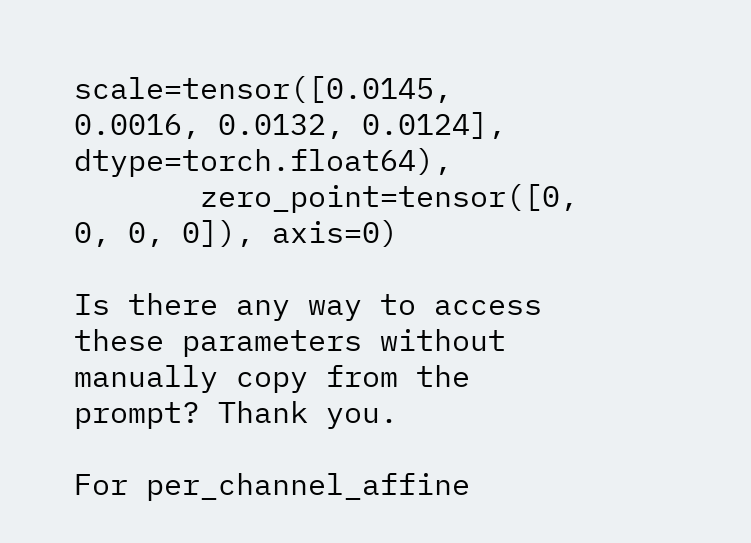scale=tensor([0.0145, 0.0016, 0.0132, 0.0124], dtype=torch.float64),
       zero_point=tensor([0, 0, 0, 0]), axis=0)

Is there any way to access these parameters without manually copy from the prompt? Thank you.

For per_channel_affine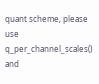quant scheme, please use q_per_channel_scales() and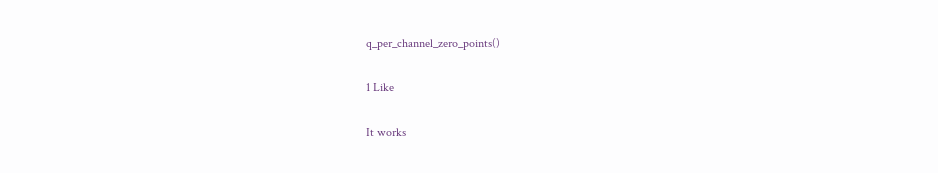q_per_channel_zero_points()

1 Like

It works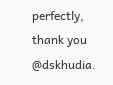perfectly, thank you @dskhudia.